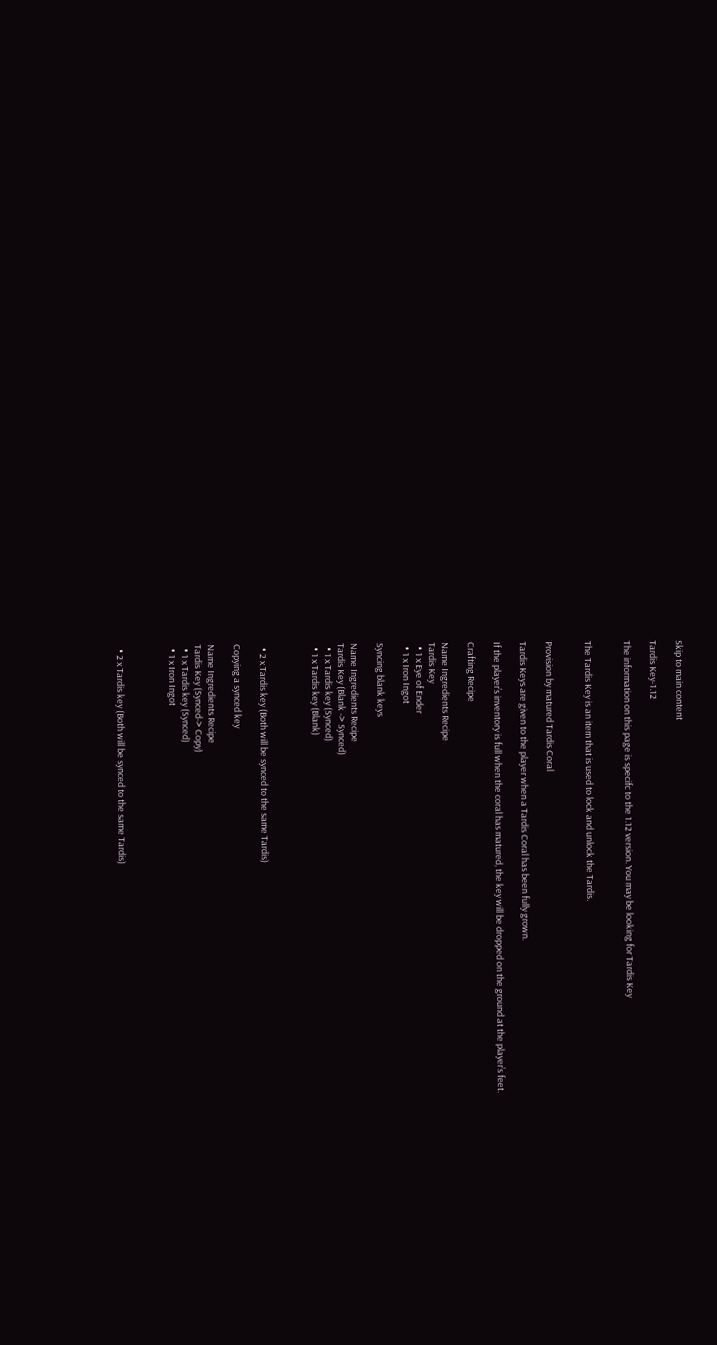Skip to main content

Tardis Key-1.12

The information on this page is specifc to the 1.12 version. You may be looking for Tardis Key


The Tardis Key is an item that is used to lock and unlock the Tardis.


Provision by matured Tardis Coral

Tardis Keys are given to the player when a Tardis Coral has been fully grown.

If the player’s inventory is full when the coral has matured, the key will be dropped on the ground at the player’s feet.

Crafting Recipe

Name Ingredients Recipe
Tardis Key
  • 1 x Eye of Ender
  • 1 x Iron Ingot

Syncing blank keys

Name Ingredients Recipe
Tardis Key (Blank -> Synced)
  • 1 x Tardis key (Synced)
  • 1 x Tardis key (Blank)



  • 2 x Tardis key (Both will be synced to the same Tardis)

Copying a synced key

Name Ingredients Recipe
Tardis Key (Synced-> Copy)
  • 1 x Tardis key (Synced)
  • 1 x Iron Ingot



  • 2 x Tardis key (Both will be synced to the same Tardis)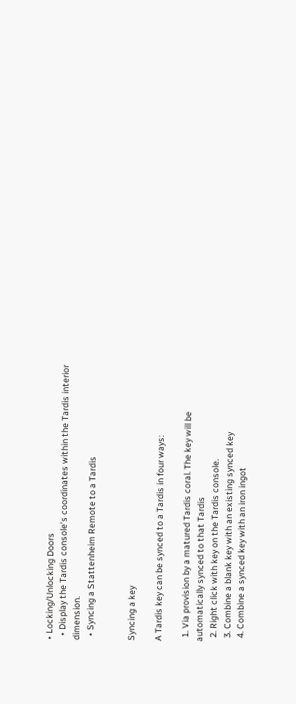• Locking/Unlocking Doors
  • Display the Tardis console’s coordinates within the Tardis interior dimension.
  • Syncing a Stattenheim Remote to a Tardis


Syncing a key

A Tardis key can be synced to a Tardis in four ways:

  1. Via provision by a matured Tardis coral. The key will be automatically synced to that Tardis
  2. Right click with key on the Tardis console.
  3. Combine a blank key with an existing synced key
  4. Combine a synced key with an iron ingot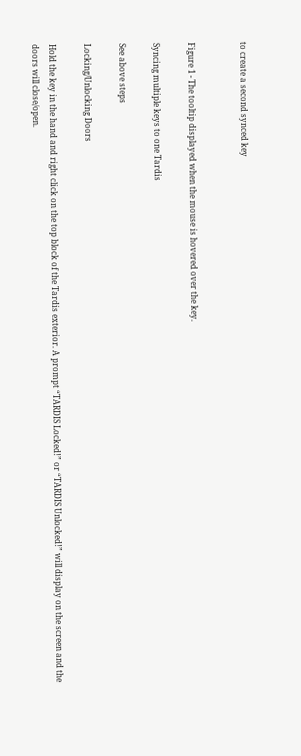to create a second synced key


Figure 1 - The tooltip displayed when the mouse is hovered over the key.

Syncing multiple keys to one Tardis

See above steps

Locking/Unlocking Doors

Hold the key in the hand and right click on the top block of the Tardis exterior. A prompt “TARDIS Locked!” or “TARDIS Unlocked!” will display on the screen and the doors will close/open.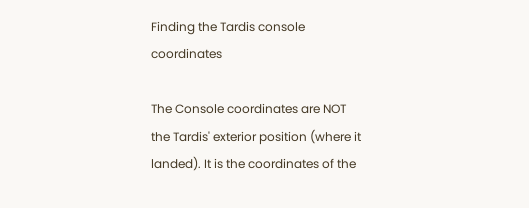Finding the Tardis console coordinates

The Console coordinates are NOT the Tardis' exterior position (where it landed). It is the coordinates of the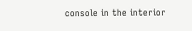console in the interior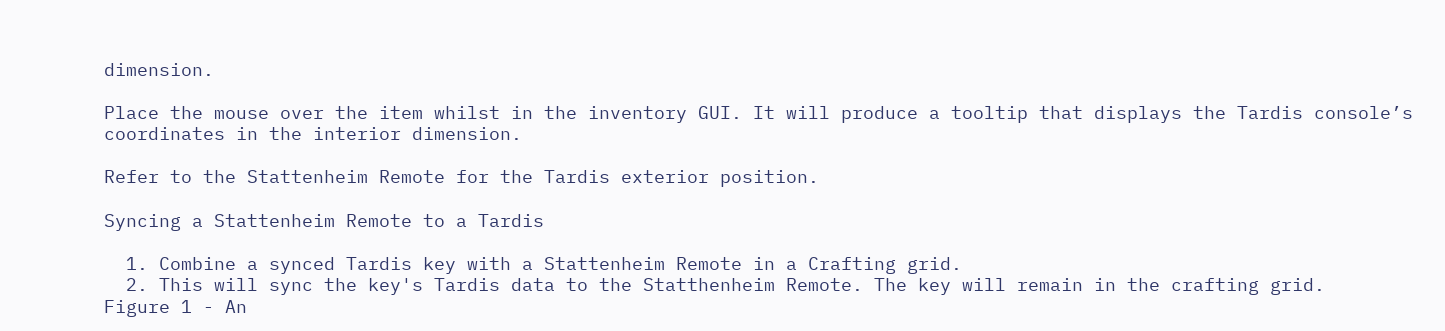dimension.

Place the mouse over the item whilst in the inventory GUI. It will produce a tooltip that displays the Tardis console’s coordinates in the interior dimension.

Refer to the Stattenheim Remote for the Tardis exterior position.

Syncing a Stattenheim Remote to a Tardis

  1. Combine a synced Tardis key with a Stattenheim Remote in a Crafting grid.
  2. This will sync the key's Tardis data to the Statthenheim Remote. The key will remain in the crafting grid.
Figure 1 - An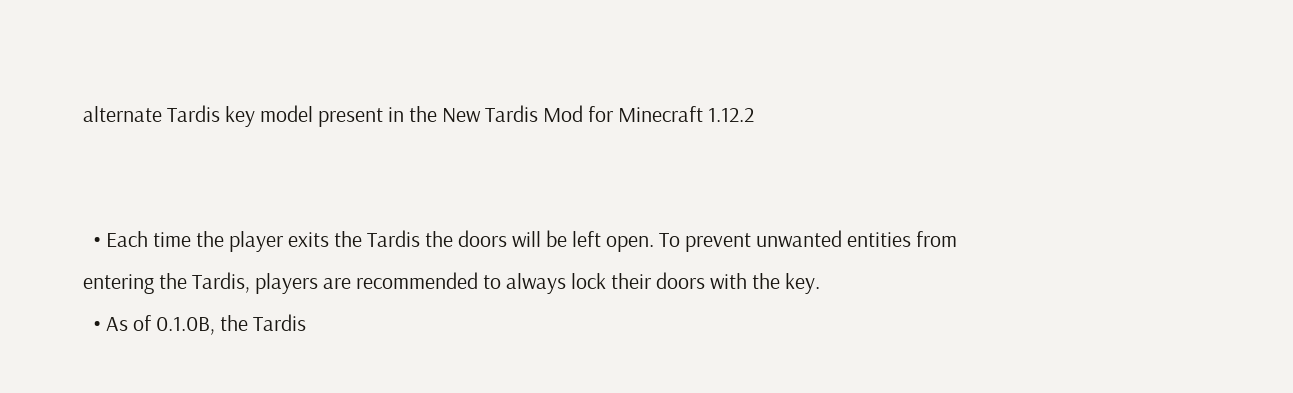alternate Tardis key model present in the New Tardis Mod for Minecraft 1.12.2


  • Each time the player exits the Tardis the doors will be left open. To prevent unwanted entities from entering the Tardis, players are recommended to always lock their doors with the key.
  • As of 0.1.0B, the Tardis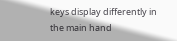keys display differently in the main hand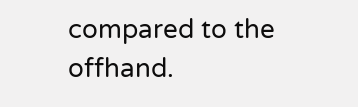compared to the offhand.